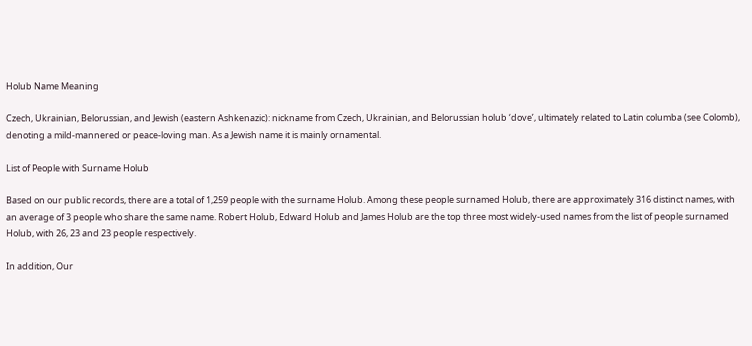Holub Name Meaning

Czech, Ukrainian, Belorussian, and Jewish (eastern Ashkenazic): nickname from Czech, Ukrainian, and Belorussian holub ‘dove’, ultimately related to Latin columba (see Colomb), denoting a mild-mannered or peace-loving man. As a Jewish name it is mainly ornamental.

List of People with Surname Holub

Based on our public records, there are a total of 1,259 people with the surname Holub. Among these people surnamed Holub, there are approximately 316 distinct names, with an average of 3 people who share the same name. Robert Holub, Edward Holub and James Holub are the top three most widely-used names from the list of people surnamed Holub, with 26, 23 and 23 people respectively.

In addition, Our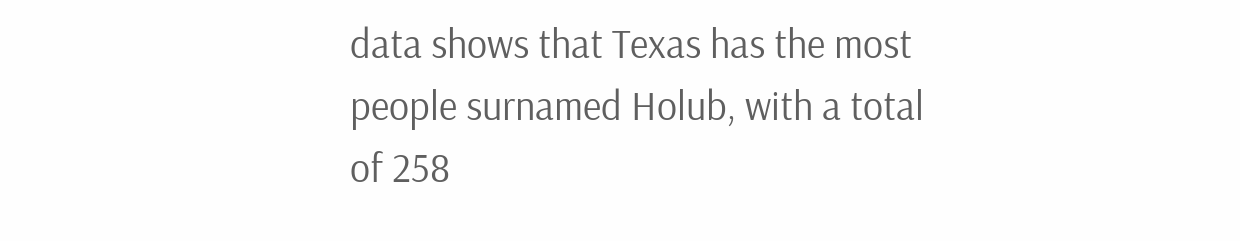data shows that Texas has the most people surnamed Holub, with a total of 258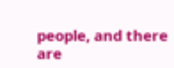people, and there are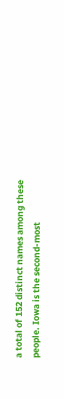a total of 152 distinct names among these people. Iowa is the second-most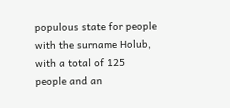populous state for people with the surname Holub, with a total of 125 people and an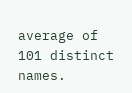average of 101 distinct names.